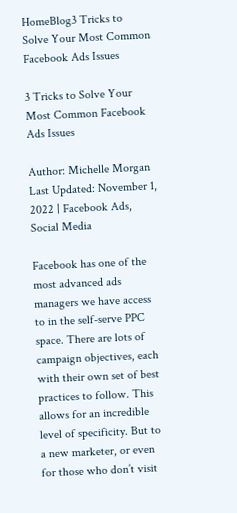HomeBlog3 Tricks to Solve Your Most Common Facebook Ads Issues

3 Tricks to Solve Your Most Common Facebook Ads Issues

Author: Michelle Morgan
Last Updated: November 1, 2022 | Facebook Ads, Social Media

Facebook has one of the most advanced ads managers we have access to in the self-serve PPC space. There are lots of campaign objectives, each with their own set of best practices to follow. This allows for an incredible level of specificity. But to a new marketer, or even for those who don’t visit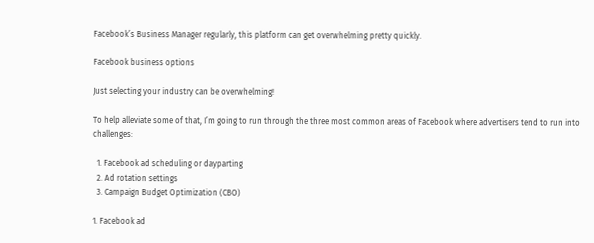Facebook’s Business Manager regularly, this platform can get overwhelming pretty quickly.

Facebook business options

Just selecting your industry can be overwhelming!

To help alleviate some of that, I’m going to run through the three most common areas of Facebook where advertisers tend to run into challenges:

  1. Facebook ad scheduling or dayparting
  2. Ad rotation settings
  3. Campaign Budget Optimization (CBO)

1. Facebook ad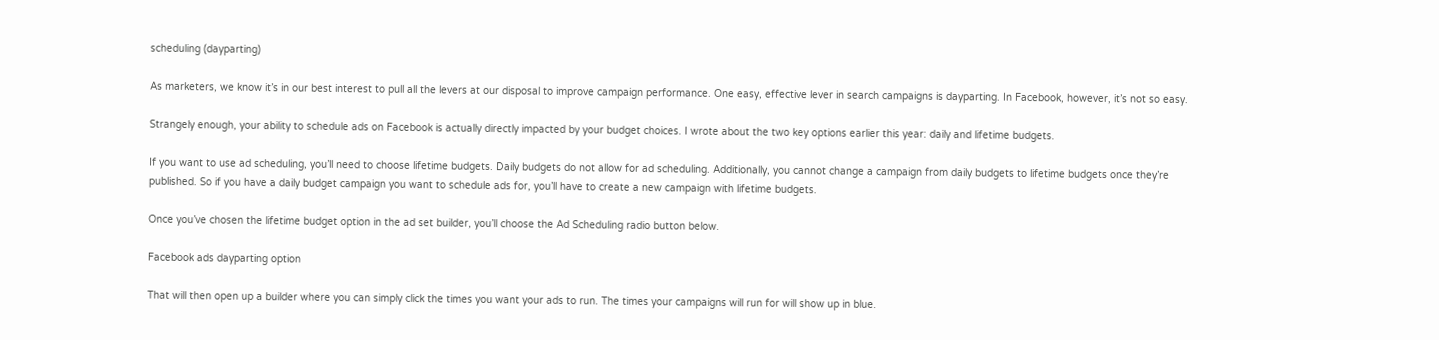scheduling (dayparting)

As marketers, we know it’s in our best interest to pull all the levers at our disposal to improve campaign performance. One easy, effective lever in search campaigns is dayparting. In Facebook, however, it’s not so easy.

Strangely enough, your ability to schedule ads on Facebook is actually directly impacted by your budget choices. I wrote about the two key options earlier this year: daily and lifetime budgets.

If you want to use ad scheduling, you’ll need to choose lifetime budgets. Daily budgets do not allow for ad scheduling. Additionally, you cannot change a campaign from daily budgets to lifetime budgets once they’re published. So if you have a daily budget campaign you want to schedule ads for, you’ll have to create a new campaign with lifetime budgets.

Once you’ve chosen the lifetime budget option in the ad set builder, you’ll choose the Ad Scheduling radio button below.

Facebook ads dayparting option

That will then open up a builder where you can simply click the times you want your ads to run. The times your campaigns will run for will show up in blue.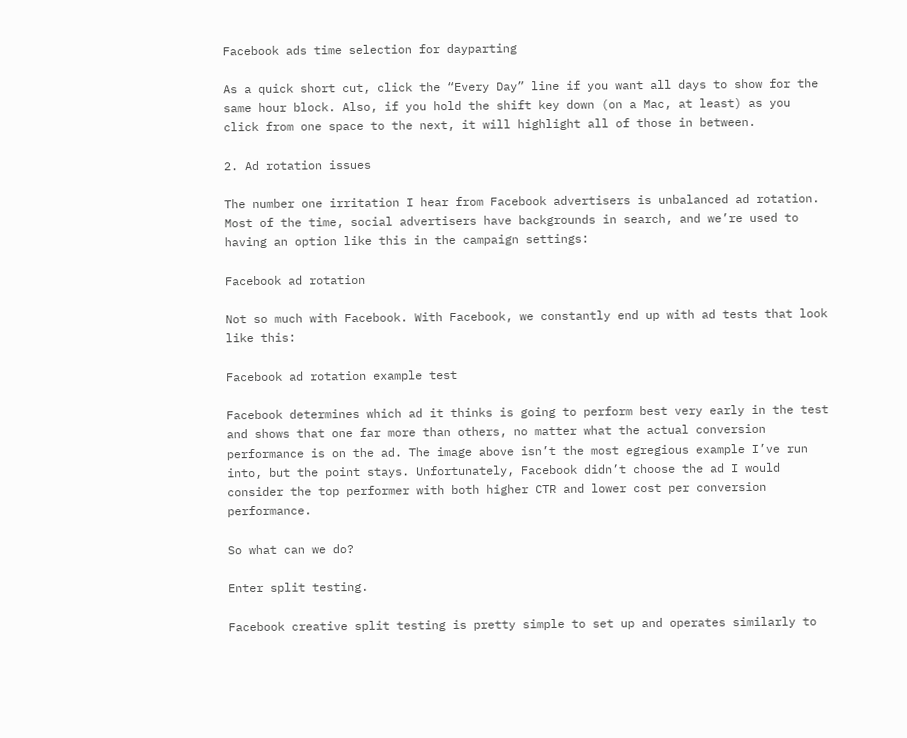Facebook ads time selection for dayparting

As a quick short cut, click the “Every Day” line if you want all days to show for the same hour block. Also, if you hold the shift key down (on a Mac, at least) as you click from one space to the next, it will highlight all of those in between.

2. Ad rotation issues

The number one irritation I hear from Facebook advertisers is unbalanced ad rotation. Most of the time, social advertisers have backgrounds in search, and we’re used to having an option like this in the campaign settings:

Facebook ad rotation

Not so much with Facebook. With Facebook, we constantly end up with ad tests that look like this:

Facebook ad rotation example test

Facebook determines which ad it thinks is going to perform best very early in the test and shows that one far more than others, no matter what the actual conversion performance is on the ad. The image above isn’t the most egregious example I’ve run into, but the point stays. Unfortunately, Facebook didn’t choose the ad I would consider the top performer with both higher CTR and lower cost per conversion performance.

So what can we do?

Enter split testing.

Facebook creative split testing is pretty simple to set up and operates similarly to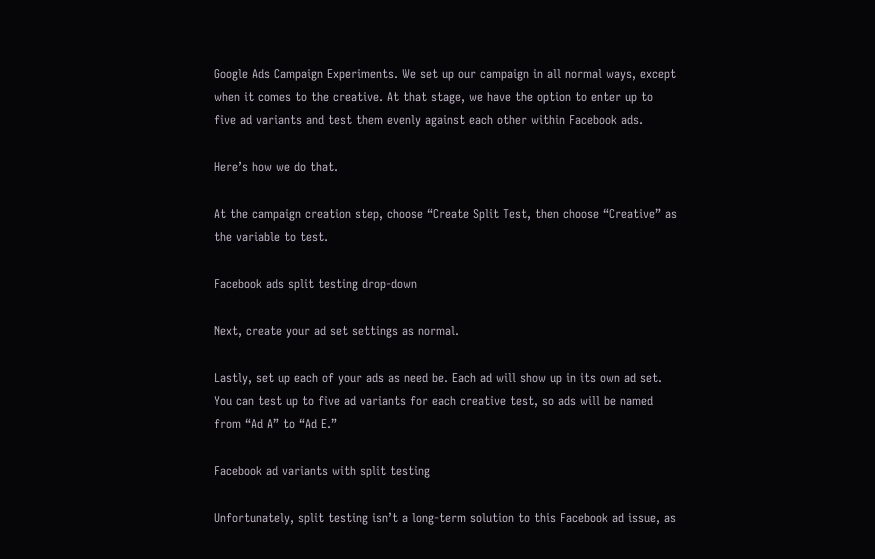Google Ads Campaign Experiments. We set up our campaign in all normal ways, except when it comes to the creative. At that stage, we have the option to enter up to five ad variants and test them evenly against each other within Facebook ads.

Here’s how we do that.

At the campaign creation step, choose “Create Split Test, then choose “Creative” as the variable to test.

Facebook ads split testing drop-down

Next, create your ad set settings as normal.

Lastly, set up each of your ads as need be. Each ad will show up in its own ad set. You can test up to five ad variants for each creative test, so ads will be named from “Ad A” to “Ad E.”

Facebook ad variants with split testing

Unfortunately, split testing isn’t a long-term solution to this Facebook ad issue, as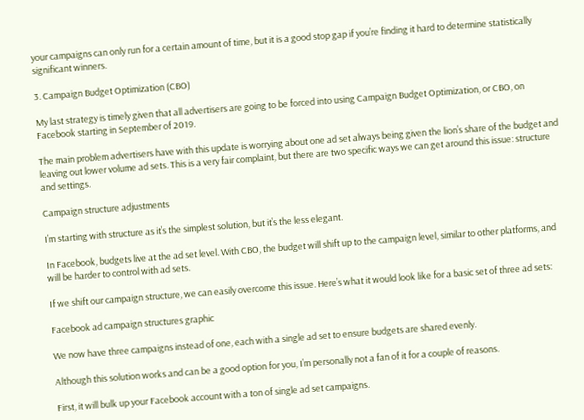your campaigns can only run for a certain amount of time, but it is a good stop gap if you’re finding it hard to determine statistically significant winners.

3. Campaign Budget Optimization (CBO)

My last strategy is timely given that all advertisers are going to be forced into using Campaign Budget Optimization, or CBO, on Facebook starting in September of 2019.

The main problem advertisers have with this update is worrying about one ad set always being given the lion’s share of the budget and leaving out lower volume ad sets. This is a very fair complaint, but there are two specific ways we can get around this issue: structure and settings.

Campaign structure adjustments

I’m starting with structure as it’s the simplest solution, but it’s the less elegant.

In Facebook, budgets live at the ad set level. With CBO, the budget will shift up to the campaign level, similar to other platforms, and will be harder to control with ad sets.

If we shift our campaign structure, we can easily overcome this issue. Here’s what it would look like for a basic set of three ad sets:

Facebook ad campaign structures graphic

We now have three campaigns instead of one, each with a single ad set to ensure budgets are shared evenly.

Although this solution works and can be a good option for you, I’m personally not a fan of it for a couple of reasons.

First, it will bulk up your Facebook account with a ton of single ad set campaigns.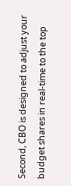Second, CBO is designed to adjust your budget shares in real-time to the top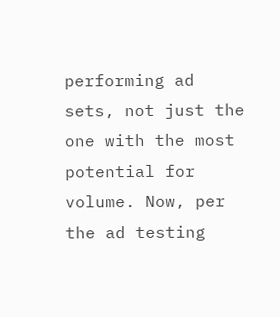performing ad sets, not just the one with the most potential for volume. Now, per the ad testing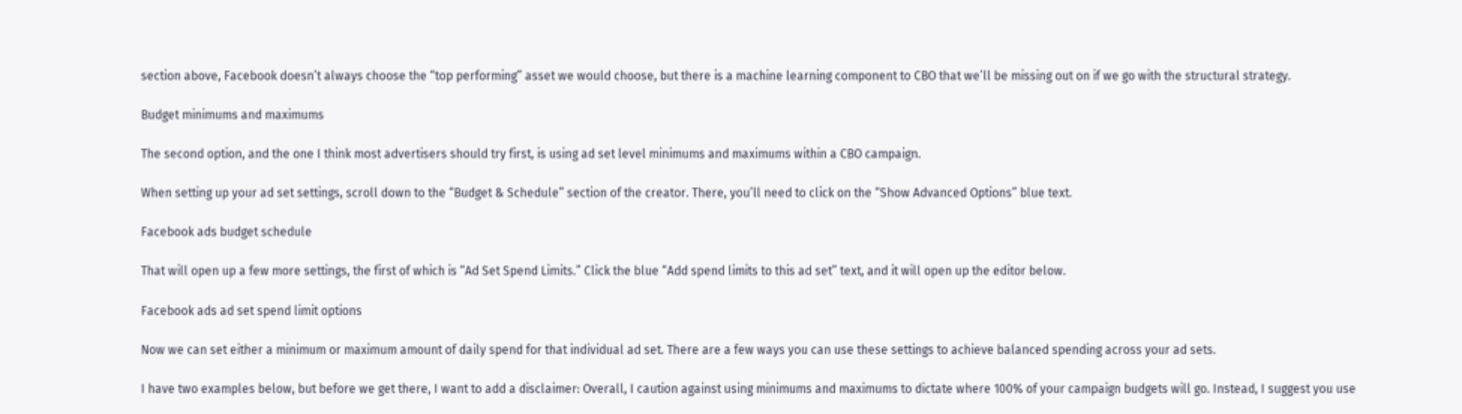section above, Facebook doesn’t always choose the “top performing” asset we would choose, but there is a machine learning component to CBO that we’ll be missing out on if we go with the structural strategy.

Budget minimums and maximums

The second option, and the one I think most advertisers should try first, is using ad set level minimums and maximums within a CBO campaign.

When setting up your ad set settings, scroll down to the “Budget & Schedule” section of the creator. There, you’ll need to click on the “Show Advanced Options” blue text.

Facebook ads budget schedule

That will open up a few more settings, the first of which is “Ad Set Spend Limits.” Click the blue “Add spend limits to this ad set” text, and it will open up the editor below.

Facebook ads ad set spend limit options

Now we can set either a minimum or maximum amount of daily spend for that individual ad set. There are a few ways you can use these settings to achieve balanced spending across your ad sets.

I have two examples below, but before we get there, I want to add a disclaimer: Overall, I caution against using minimums and maximums to dictate where 100% of your campaign budgets will go. Instead, I suggest you use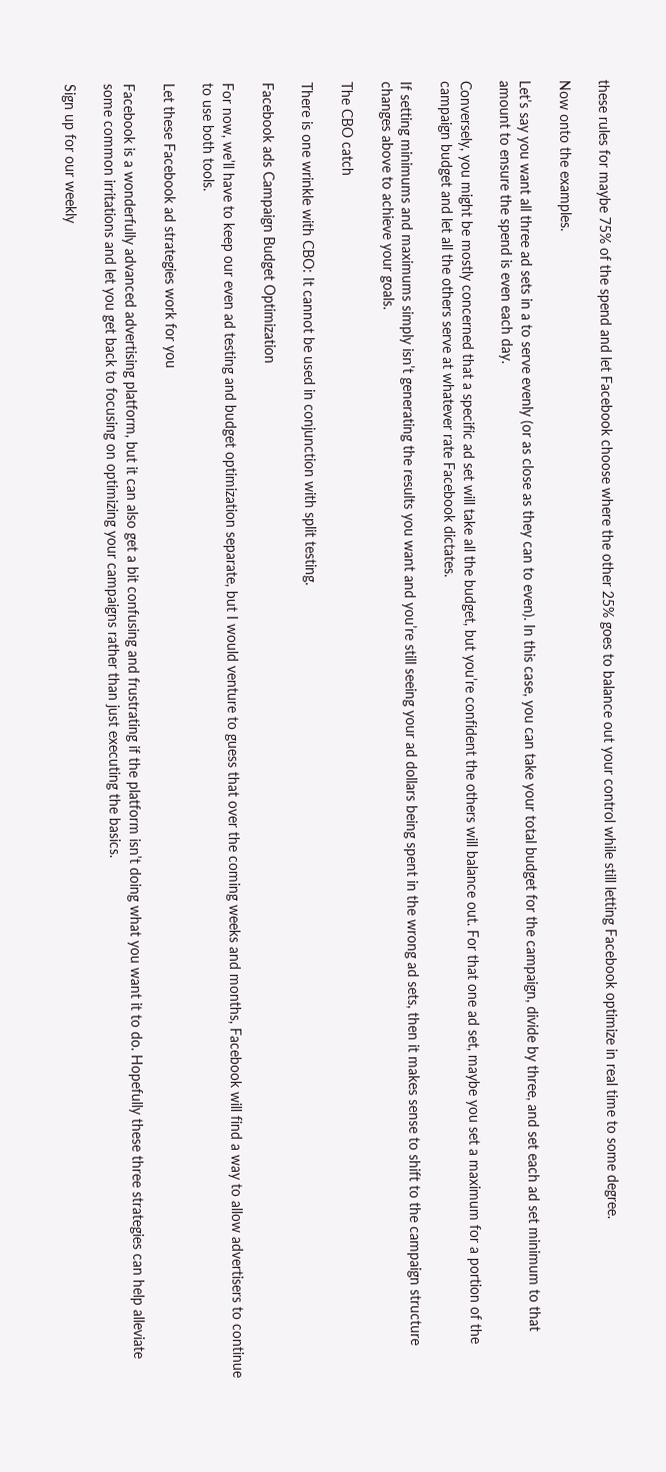these rules for maybe 75% of the spend and let Facebook choose where the other 25% goes to balance out your control while still letting Facebook optimize in real time to some degree.

Now onto the examples.

Let’s say you want all three ad sets in a to serve evenly (or as close as they can to even). In this case, you can take your total budget for the campaign, divide by three, and set each ad set minimum to that amount to ensure the spend is even each day.

Conversely, you might be mostly concerned that a specific ad set will take all the budget, but you’re confident the others will balance out. For that one ad set, maybe you set a maximum for a portion of the campaign budget and let all the others serve at whatever rate Facebook dictates.

If setting minimums and maximums simply isn’t generating the results you want and you’re still seeing your ad dollars being spent in the wrong ad sets, then it makes sense to shift to the campaign structure changes above to achieve your goals.

The CBO catch

There is one wrinkle with CBO: It cannot be used in conjunction with split testing.

Facebook ads Campaign Budget Optimization

For now, we’ll have to keep our even ad testing and budget optimization separate, but I would venture to guess that over the coming weeks and months, Facebook will find a way to allow advertisers to continue to use both tools.

Let these Facebook ad strategies work for you

Facebook is a wonderfully advanced advertising platform, but it can also get a bit confusing and frustrating if the platform isn’t doing what you want it to do. Hopefully these three strategies can help alleviate some common irritations and let you get back to focusing on optimizing your campaigns rather than just executing the basics.

Sign up for our weekly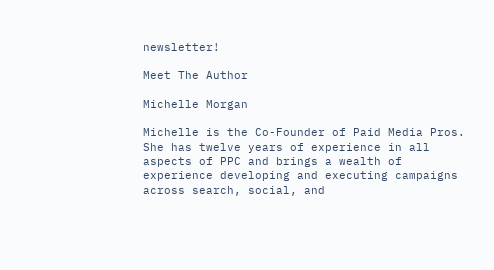newsletter!

Meet The Author

Michelle Morgan

Michelle is the Co-Founder of Paid Media Pros. She has twelve years of experience in all aspects of PPC and brings a wealth of experience developing and executing campaigns across search, social, and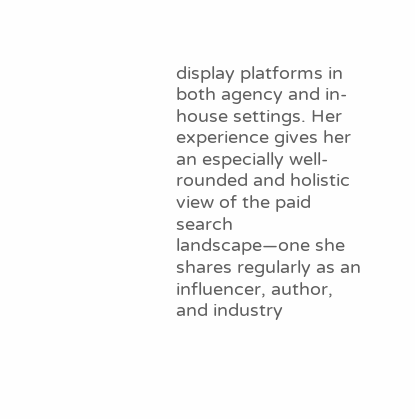display platforms in both agency and in-house settings. Her experience gives her an especially well-rounded and holistic view of the paid search landscape—one she shares regularly as an influencer, author, and industry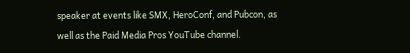speaker at events like SMX, HeroConf, and Pubcon, as well as the Paid Media Pros YouTube channel.